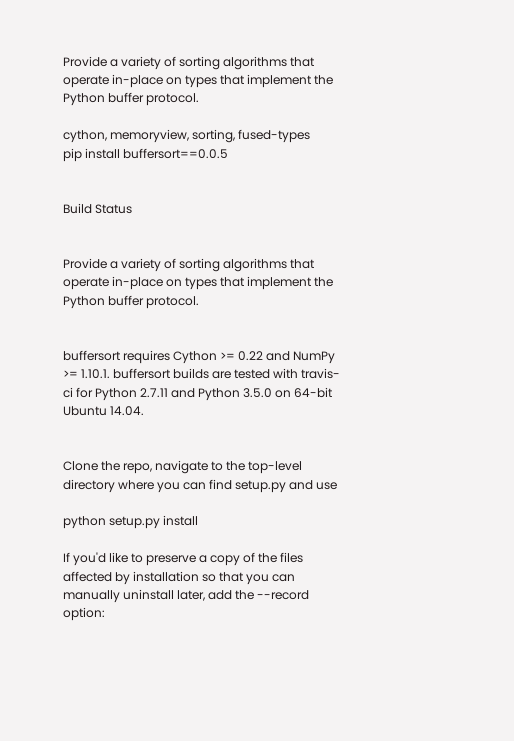Provide a variety of sorting algorithms that operate in-place on types that implement the Python buffer protocol.

cython, memoryview, sorting, fused-types
pip install buffersort==0.0.5


Build Status


Provide a variety of sorting algorithms that operate in-place on types that implement the Python buffer protocol.


buffersort requires Cython >= 0.22 and NumPy >= 1.10.1. buffersort builds are tested with travis-ci for Python 2.7.11 and Python 3.5.0 on 64-bit Ubuntu 14.04.


Clone the repo, navigate to the top-level directory where you can find setup.py and use

python setup.py install

If you'd like to preserve a copy of the files affected by installation so that you can manually uninstall later, add the --record option: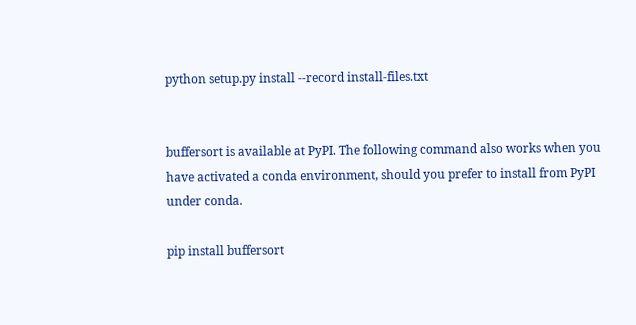python setup.py install --record install-files.txt


buffersort is available at PyPI. The following command also works when you have activated a conda environment, should you prefer to install from PyPI under conda.

pip install buffersort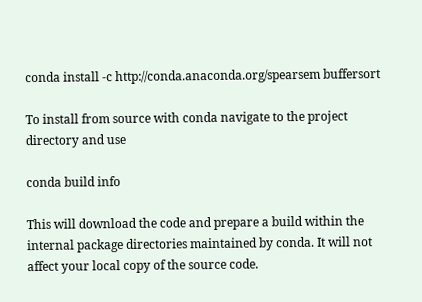conda install -c http://conda.anaconda.org/spearsem buffersort

To install from source with conda navigate to the project directory and use

conda build info

This will download the code and prepare a build within the internal package directories maintained by conda. It will not affect your local copy of the source code.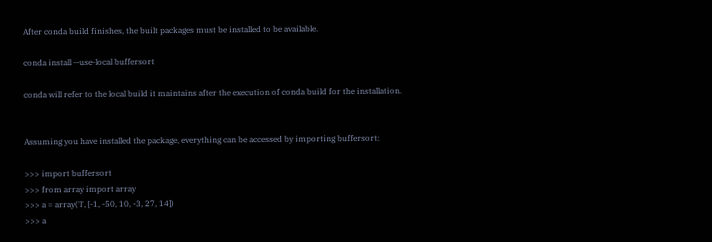After conda build finishes, the built packages must be installed to be available.

conda install --use-local buffersort

conda will refer to the local build it maintains after the execution of conda build for the installation.


Assuming you have installed the package, everything can be accessed by importing buffersort:

>>> import buffersort
>>> from array import array
>>> a = array('l', [-1, -50, 10, -3, 27, 14])
>>> a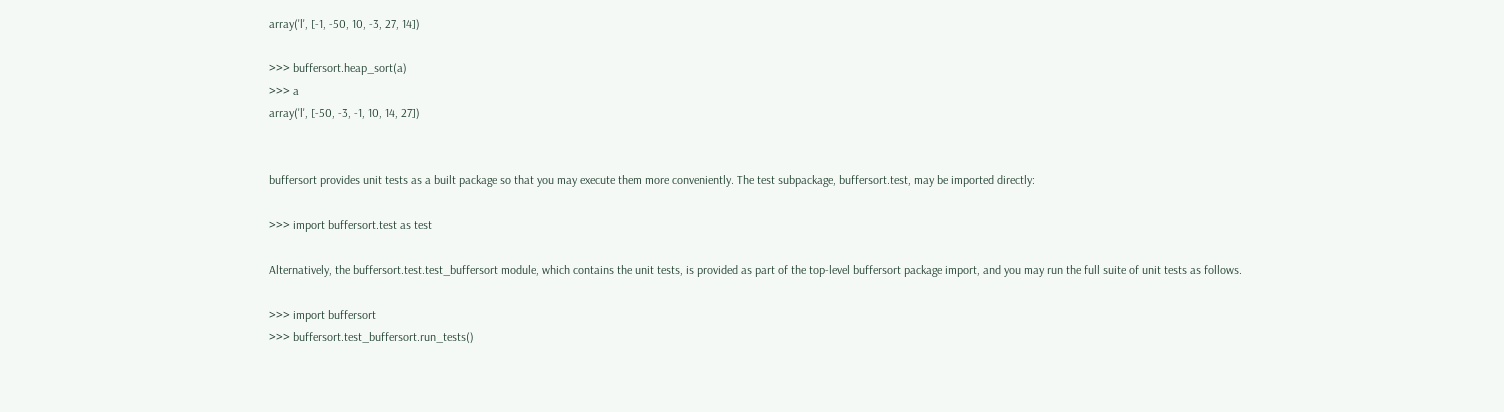array('l', [-1, -50, 10, -3, 27, 14])

>>> buffersort.heap_sort(a)
>>> a
array('l', [-50, -3, -1, 10, 14, 27])


buffersort provides unit tests as a built package so that you may execute them more conveniently. The test subpackage, buffersort.test, may be imported directly:

>>> import buffersort.test as test

Alternatively, the buffersort.test.test_buffersort module, which contains the unit tests, is provided as part of the top-level buffersort package import, and you may run the full suite of unit tests as follows.

>>> import buffersort
>>> buffersort.test_buffersort.run_tests()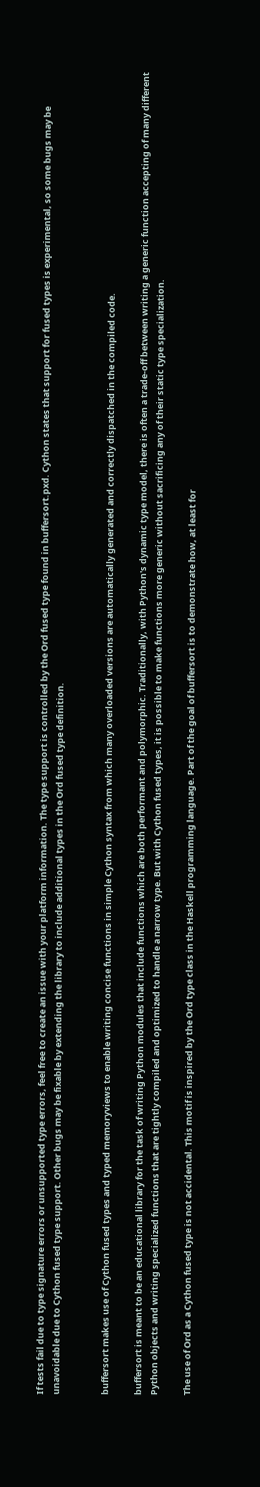If tests fail due to type signature errors or unsupported type errors, feel free to create an issue with your platform information. The type support is controlled by the Ord fused type found in buffersort.pxd. Cython states that support for fused types is experimental, so some bugs may be unavoidable due to Cython fused type support. Other bugs may be fixable by extending the library to include additional types in the Ord fused type definition.


buffersort makes use of Cython fused types and typed memoryviews to enable writing concise functions in simple Cython syntax from which many overloaded versions are automatically generated and correctly dispatched in the compiled code.

buffersort is meant to be an educational library for the task of writing Python modules that include functions which are both performant and polymorphic. Traditionally, with Python's dynamic type model, there is often a trade-off between writing a generic function accepting of many different Python objects and writing specialized functions that are tightly compiled and optimized to handle a narrow type. But with Cython fused types, it is possible to make functions more generic without sacrificing any of their static type specialization.

The use of Ord as a Cython fused type is not accidental. This motif is inspired by the Ord type class in the Haskell programming language. Part of the goal of buffersort is to demonstrate how, at least for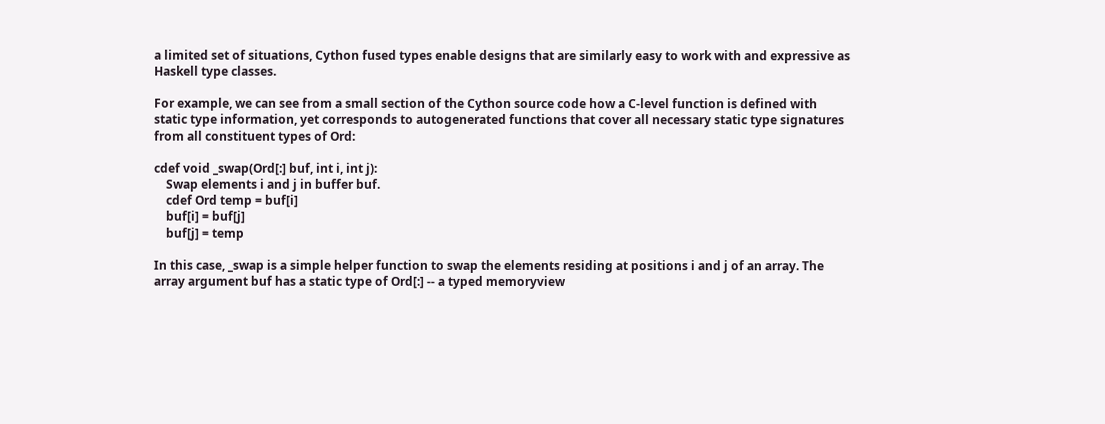a limited set of situations, Cython fused types enable designs that are similarly easy to work with and expressive as Haskell type classes.

For example, we can see from a small section of the Cython source code how a C-level function is defined with static type information, yet corresponds to autogenerated functions that cover all necessary static type signatures from all constituent types of Ord:

cdef void _swap(Ord[:] buf, int i, int j):
    Swap elements i and j in buffer buf.
    cdef Ord temp = buf[i]
    buf[i] = buf[j]
    buf[j] = temp

In this case, _swap is a simple helper function to swap the elements residing at positions i and j of an array. The array argument buf has a static type of Ord[:] -- a typed memoryview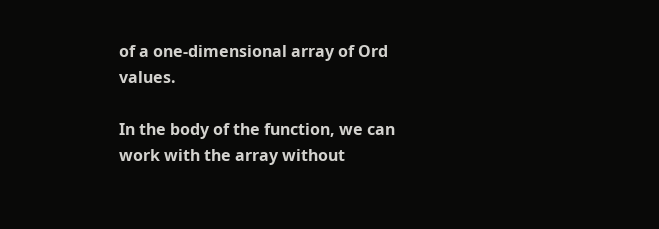of a one-dimensional array of Ord values.

In the body of the function, we can work with the array without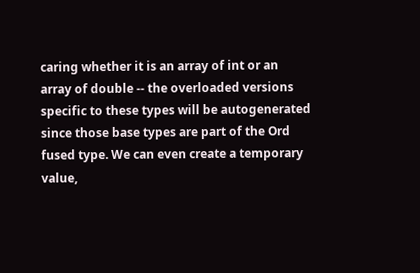caring whether it is an array of int or an array of double -- the overloaded versions specific to these types will be autogenerated since those base types are part of the Ord fused type. We can even create a temporary value,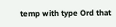temp with type Ord that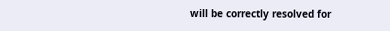will be correctly resolved for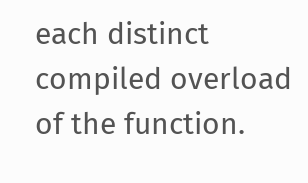each distinct compiled overload of the function.